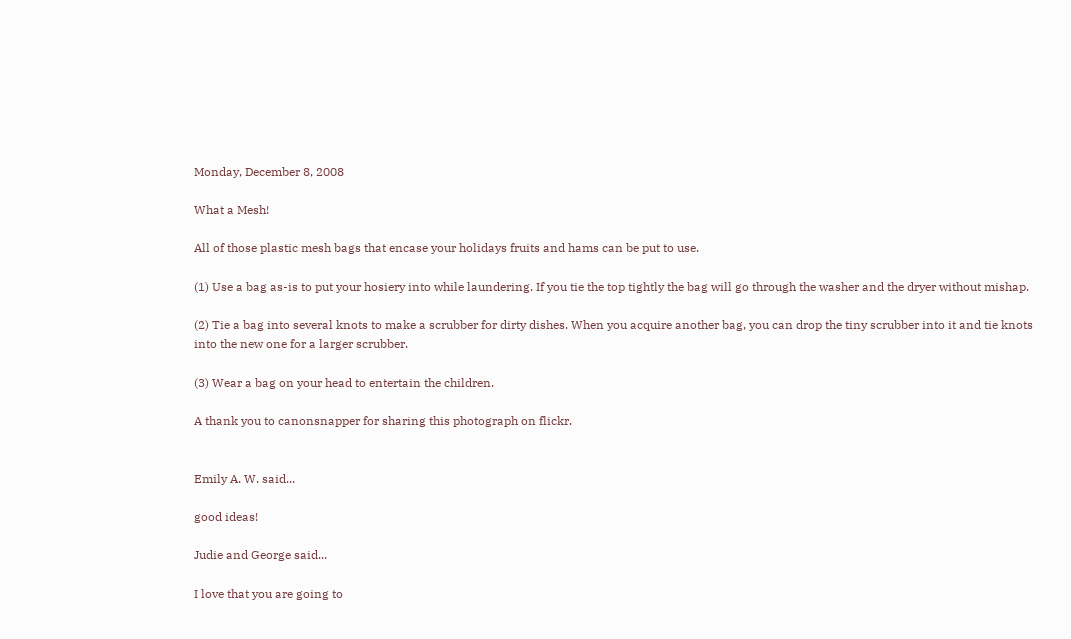Monday, December 8, 2008

What a Mesh!

All of those plastic mesh bags that encase your holidays fruits and hams can be put to use.

(1) Use a bag as-is to put your hosiery into while laundering. If you tie the top tightly the bag will go through the washer and the dryer without mishap.

(2) Tie a bag into several knots to make a scrubber for dirty dishes. When you acquire another bag, you can drop the tiny scrubber into it and tie knots into the new one for a larger scrubber.

(3) Wear a bag on your head to entertain the children.

A thank you to canonsnapper for sharing this photograph on flickr.


Emily A. W. said...

good ideas!

Judie and George said...

I love that you are going to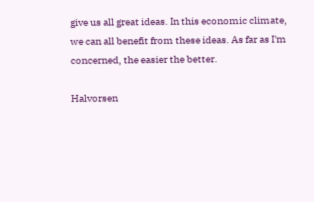give us all great ideas. In this economic climate, we can all benefit from these ideas. As far as I'm concerned, the easier the better.

Halvorsen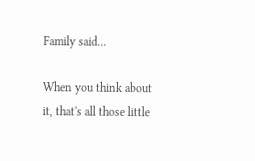Family said...

When you think about it, that's all those little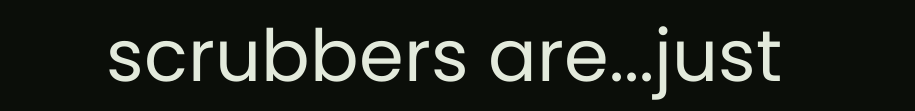scrubbers are...just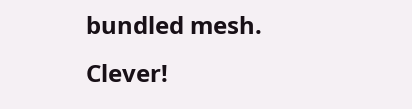bundled mesh. Clever!